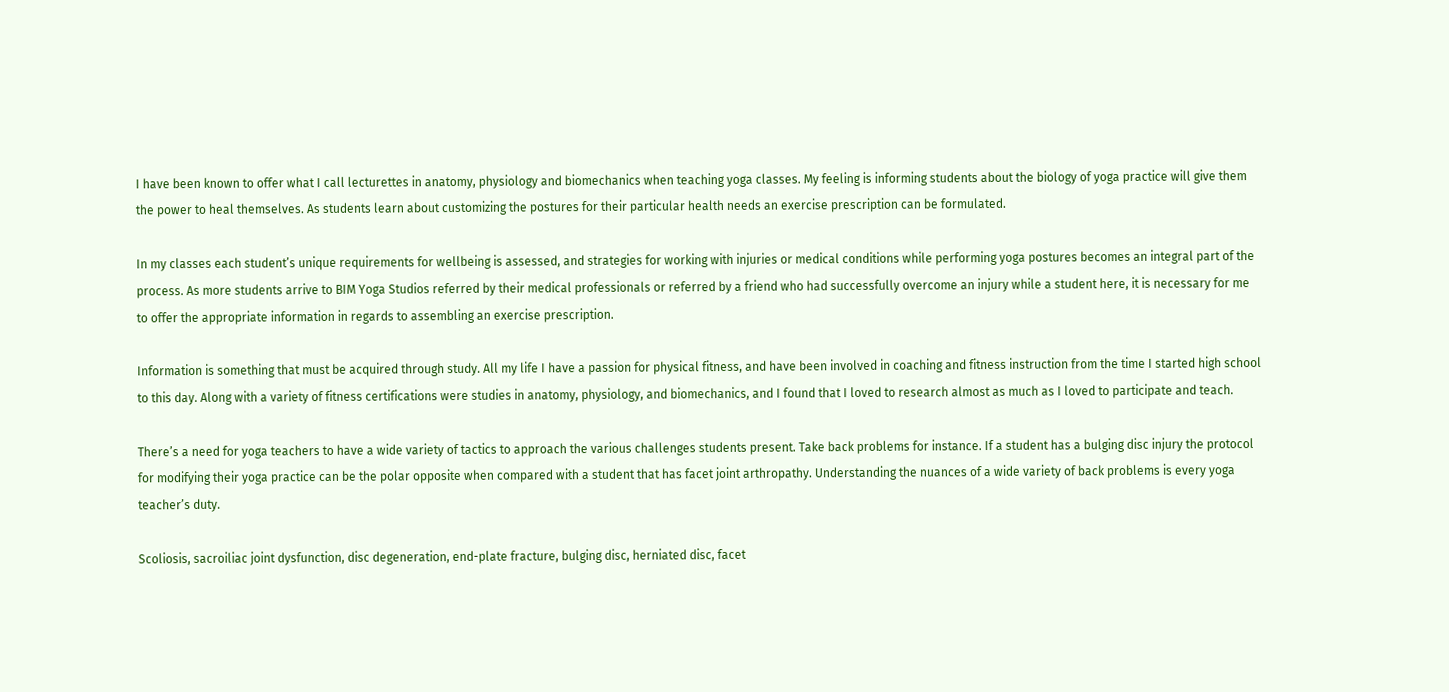I have been known to offer what I call lecturettes in anatomy, physiology and biomechanics when teaching yoga classes. My feeling is informing students about the biology of yoga practice will give them the power to heal themselves. As students learn about customizing the postures for their particular health needs an exercise prescription can be formulated.

In my classes each student’s unique requirements for wellbeing is assessed, and strategies for working with injuries or medical conditions while performing yoga postures becomes an integral part of the process. As more students arrive to BIM Yoga Studios referred by their medical professionals or referred by a friend who had successfully overcome an injury while a student here, it is necessary for me to offer the appropriate information in regards to assembling an exercise prescription.

Information is something that must be acquired through study. All my life I have a passion for physical fitness, and have been involved in coaching and fitness instruction from the time I started high school to this day. Along with a variety of fitness certifications were studies in anatomy, physiology, and biomechanics, and I found that I loved to research almost as much as I loved to participate and teach.

There’s a need for yoga teachers to have a wide variety of tactics to approach the various challenges students present. Take back problems for instance. If a student has a bulging disc injury the protocol for modifying their yoga practice can be the polar opposite when compared with a student that has facet joint arthropathy. Understanding the nuances of a wide variety of back problems is every yoga teacher’s duty.

Scoliosis, sacroiliac joint dysfunction, disc degeneration, end-plate fracture, bulging disc, herniated disc, facet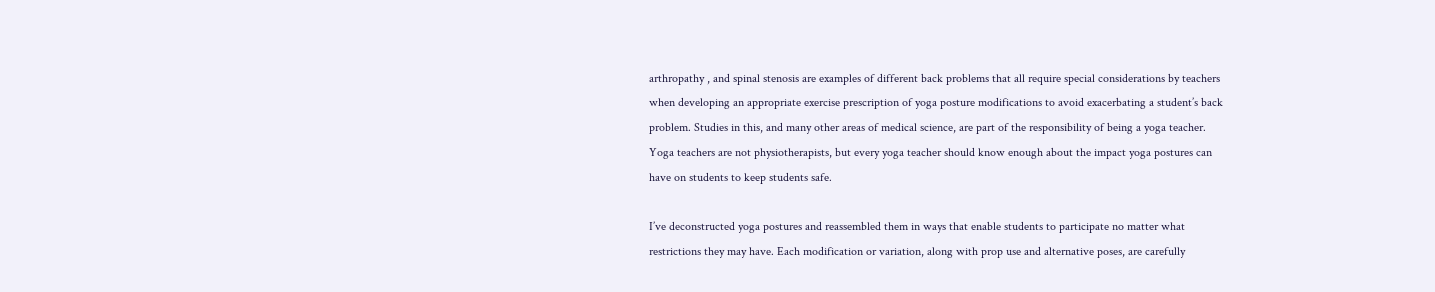arthropathy , and spinal stenosis are examples of different back problems that all require special considerations by teachers when developing an appropriate exercise prescription of yoga posture modifications to avoid exacerbating a student’s back problem. Studies in this, and many other areas of medical science, are part of the responsibility of being a yoga teacher. Yoga teachers are not physiotherapists, but every yoga teacher should know enough about the impact yoga postures can have on students to keep students safe.

I’ve deconstructed yoga postures and reassembled them in ways that enable students to participate no matter what restrictions they may have. Each modification or variation, along with prop use and alternative poses, are carefully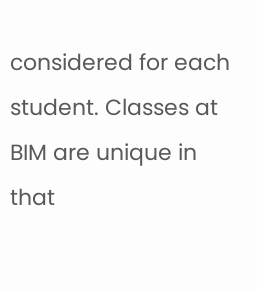considered for each student. Classes at BIM are unique in that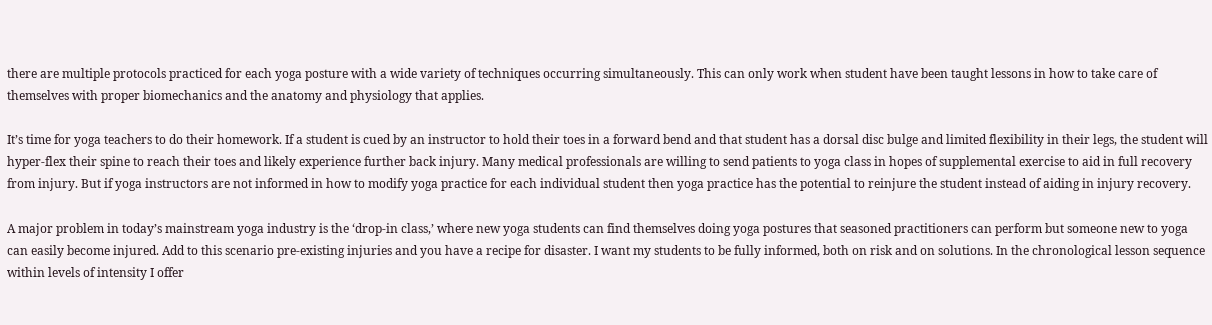there are multiple protocols practiced for each yoga posture with a wide variety of techniques occurring simultaneously. This can only work when student have been taught lessons in how to take care of themselves with proper biomechanics and the anatomy and physiology that applies.

It’s time for yoga teachers to do their homework. If a student is cued by an instructor to hold their toes in a forward bend and that student has a dorsal disc bulge and limited flexibility in their legs, the student will hyper-flex their spine to reach their toes and likely experience further back injury. Many medical professionals are willing to send patients to yoga class in hopes of supplemental exercise to aid in full recovery from injury. But if yoga instructors are not informed in how to modify yoga practice for each individual student then yoga practice has the potential to reinjure the student instead of aiding in injury recovery.

A major problem in today’s mainstream yoga industry is the ‘drop-in class,’ where new yoga students can find themselves doing yoga postures that seasoned practitioners can perform but someone new to yoga can easily become injured. Add to this scenario pre-existing injuries and you have a recipe for disaster. I want my students to be fully informed, both on risk and on solutions. In the chronological lesson sequence within levels of intensity I offer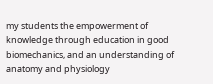my students the empowerment of knowledge through education in good biomechanics, and an understanding of anatomy and physiology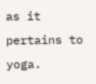as it pertains to yoga.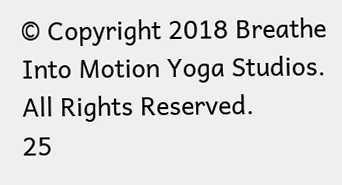© Copyright 2018 Breathe Into Motion Yoga Studios. All Rights Reserved.
25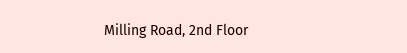Milling Road, 2nd Floor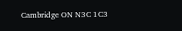Cambridge ON N3C 1C3